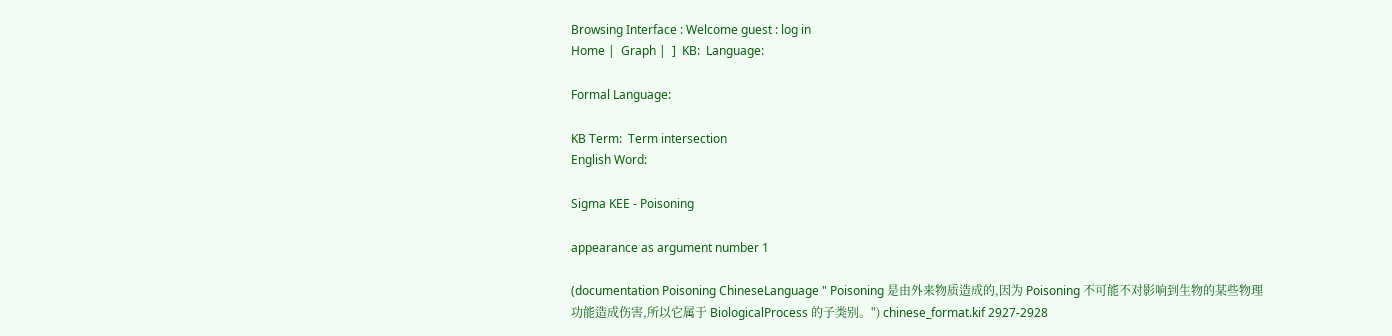Browsing Interface : Welcome guest : log in
Home |  Graph |  ]  KB:  Language:

Formal Language:

KB Term:  Term intersection
English Word:

Sigma KEE - Poisoning

appearance as argument number 1

(documentation Poisoning ChineseLanguage " Poisoning 是由外来物质造成的,因为 Poisoning 不可能不对影响到生物的某些物理功能造成伤害,所以它属于 BiologicalProcess 的子类别。") chinese_format.kif 2927-2928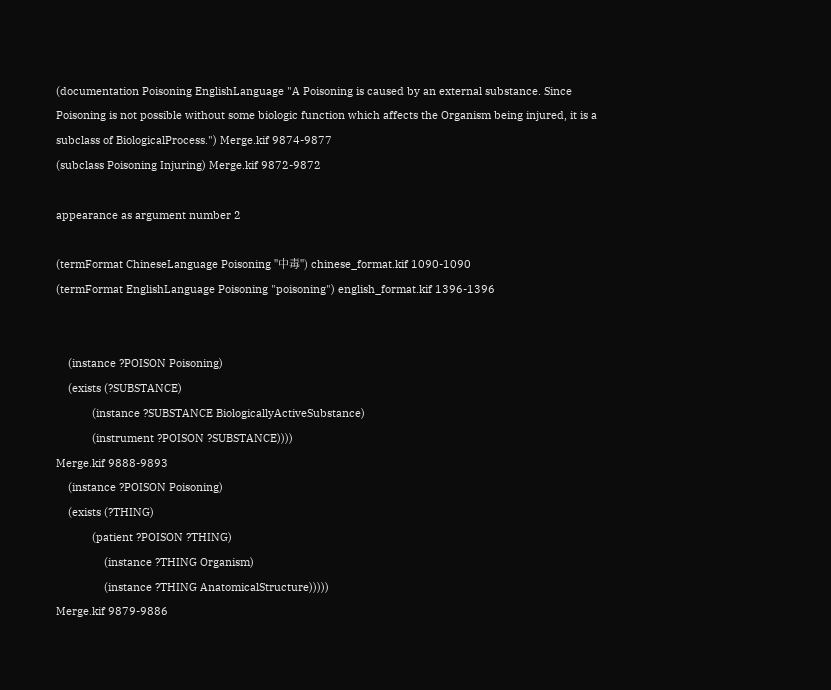(documentation Poisoning EnglishLanguage "A Poisoning is caused by an external substance. Since Poisoning is not possible without some biologic function which affects the Organism being injured, it is a subclass of BiologicalProcess.") Merge.kif 9874-9877
(subclass Poisoning Injuring) Merge.kif 9872-9872

appearance as argument number 2

(termFormat ChineseLanguage Poisoning "中毒") chinese_format.kif 1090-1090
(termFormat EnglishLanguage Poisoning "poisoning") english_format.kif 1396-1396


    (instance ?POISON Poisoning)
    (exists (?SUBSTANCE)
            (instance ?SUBSTANCE BiologicallyActiveSubstance)
            (instrument ?POISON ?SUBSTANCE))))
Merge.kif 9888-9893
    (instance ?POISON Poisoning)
    (exists (?THING)
            (patient ?POISON ?THING)
                (instance ?THING Organism)
                (instance ?THING AnatomicalStructure)))))
Merge.kif 9879-9886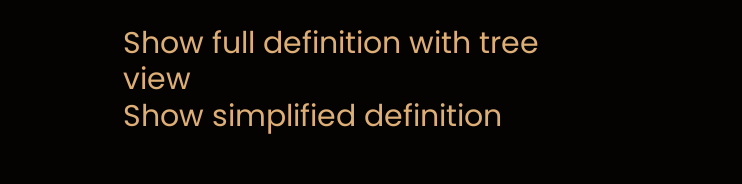Show full definition with tree view
Show simplified definition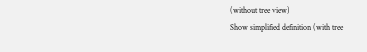(without tree view)
Show simplified definition (with tree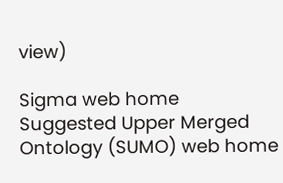view)

Sigma web home      Suggested Upper Merged Ontology (SUMO) web home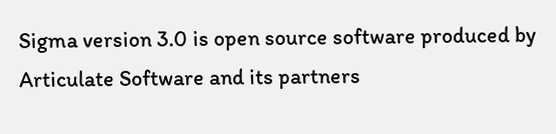Sigma version 3.0 is open source software produced by Articulate Software and its partners